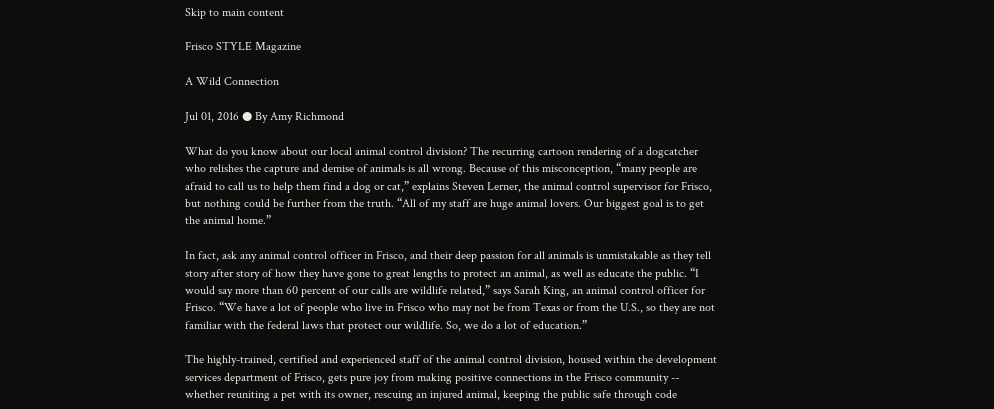Skip to main content

Frisco STYLE Magazine

A Wild Connection

Jul 01, 2016 ● By Amy Richmond

What do you know about our local animal control division? The recurring cartoon rendering of a dogcatcher who relishes the capture and demise of animals is all wrong. Because of this misconception, “many people are afraid to call us to help them find a dog or cat,” explains Steven Lerner, the animal control supervisor for Frisco, but nothing could be further from the truth. “All of my staff are huge animal lovers. Our biggest goal is to get the animal home.”

In fact, ask any animal control officer in Frisco, and their deep passion for all animals is unmistakable as they tell story after story of how they have gone to great lengths to protect an animal, as well as educate the public. “I would say more than 60 percent of our calls are wildlife related,” says Sarah King, an animal control officer for Frisco. “We have a lot of people who live in Frisco who may not be from Texas or from the U.S., so they are not familiar with the federal laws that protect our wildlife. So, we do a lot of education.”

The highly-trained, certified and experienced staff of the animal control division, housed within the development services department of Frisco, gets pure joy from making positive connections in the Frisco community -- whether reuniting a pet with its owner, rescuing an injured animal, keeping the public safe through code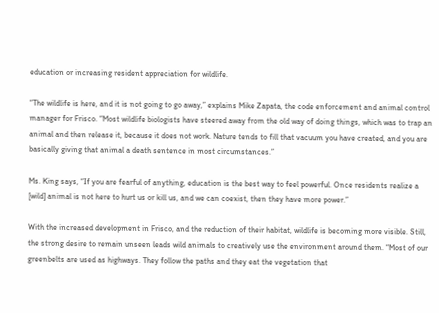education or increasing resident appreciation for wildlife.

“The wildlife is here, and it is not going to go away,” explains Mike Zapata, the code enforcement and animal control manager for Frisco. “Most wildlife biologists have steered away from the old way of doing things, which was to trap an animal and then release it, because it does not work. Nature tends to fill that vacuum you have created, and you are basically giving that animal a death sentence in most circumstances.”

Ms. King says, “If you are fearful of anything, education is the best way to feel powerful. Once residents realize a [wild] animal is not here to hurt us or kill us, and we can coexist, then they have more power.”

With the increased development in Frisco, and the reduction of their habitat, wildlife is becoming more visible. Still, the strong desire to remain unseen leads wild animals to creatively use the environment around them. “Most of our greenbelts are used as highways. They follow the paths and they eat the vegetation that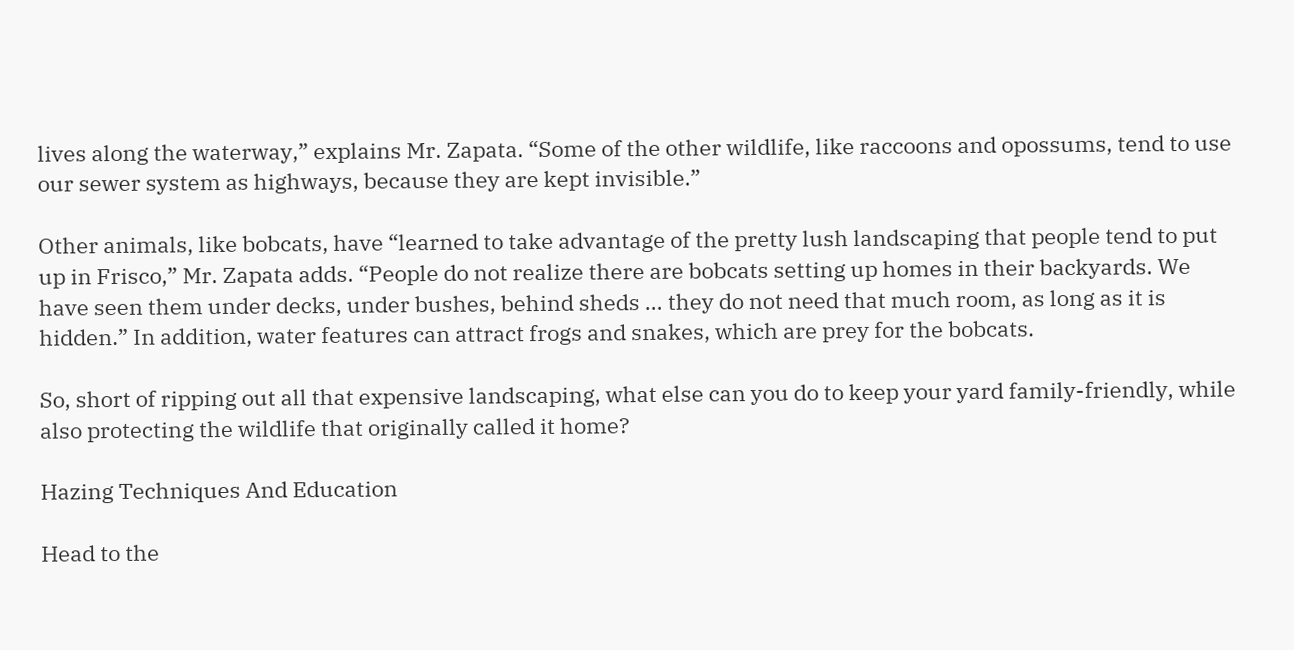lives along the waterway,” explains Mr. Zapata. “Some of the other wildlife, like raccoons and opossums, tend to use our sewer system as highways, because they are kept invisible.”

Other animals, like bobcats, have “learned to take advantage of the pretty lush landscaping that people tend to put up in Frisco,” Mr. Zapata adds. “People do not realize there are bobcats setting up homes in their backyards. We have seen them under decks, under bushes, behind sheds … they do not need that much room, as long as it is hidden.” In addition, water features can attract frogs and snakes, which are prey for the bobcats.

So, short of ripping out all that expensive landscaping, what else can you do to keep your yard family-friendly, while also protecting the wildlife that originally called it home?

Hazing Techniques And Education

Head to the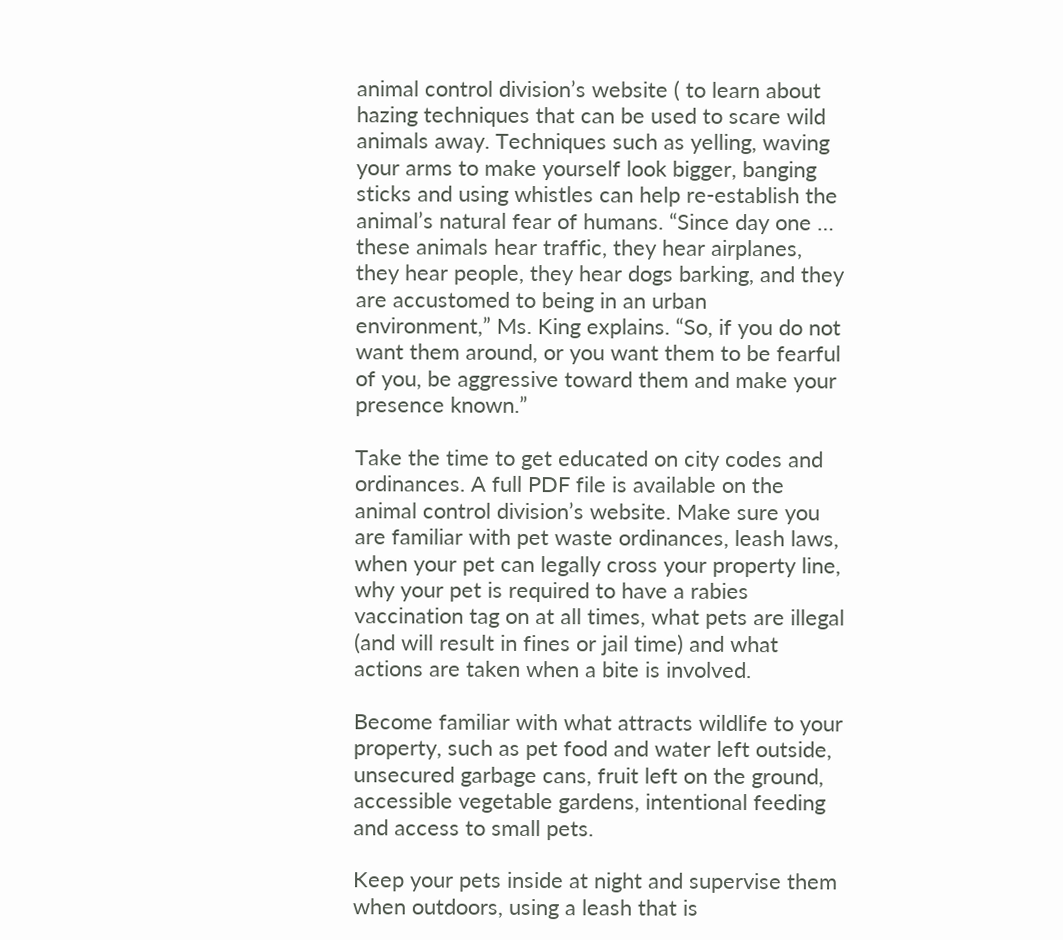animal control division’s website ( to learn about hazing techniques that can be used to scare wild animals away. Techniques such as yelling, waving your arms to make yourself look bigger, banging sticks and using whistles can help re-establish the animal’s natural fear of humans. “Since day one … these animals hear traffic, they hear airplanes, they hear people, they hear dogs barking, and they are accustomed to being in an urban environment,” Ms. King explains. “So, if you do not want them around, or you want them to be fearful of you, be aggressive toward them and make your presence known.”

Take the time to get educated on city codes and ordinances. A full PDF file is available on the animal control division’s website. Make sure you are familiar with pet waste ordinances, leash laws, when your pet can legally cross your property line, why your pet is required to have a rabies vaccination tag on at all times, what pets are illegal (and will result in fines or jail time) and what actions are taken when a bite is involved.

Become familiar with what attracts wildlife to your property, such as pet food and water left outside, unsecured garbage cans, fruit left on the ground, accessible vegetable gardens, intentional feeding and access to small pets.

Keep your pets inside at night and supervise them when outdoors, using a leash that is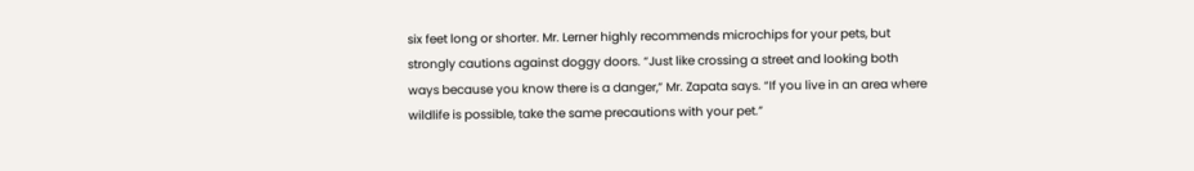six feet long or shorter. Mr. Lerner highly recommends microchips for your pets, but strongly cautions against doggy doors. “Just like crossing a street and looking both ways because you know there is a danger,” Mr. Zapata says. “If you live in an area where wildlife is possible, take the same precautions with your pet.”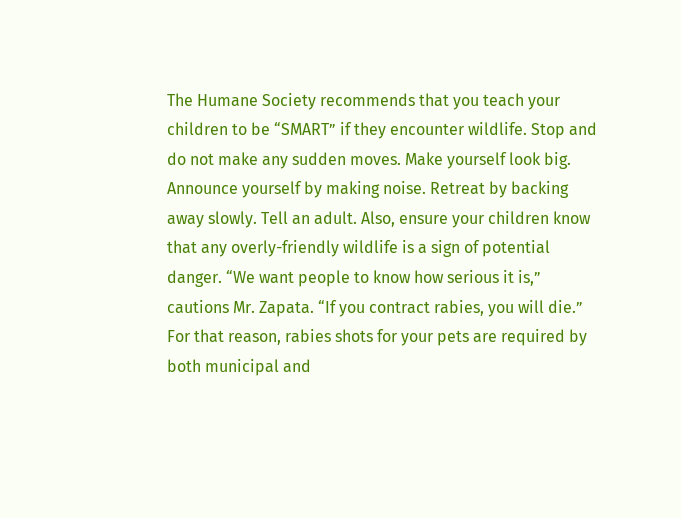The Humane Society recommends that you teach your children to be “SMART” if they encounter wildlife. Stop and do not make any sudden moves. Make yourself look big. Announce yourself by making noise. Retreat by backing away slowly. Tell an adult. Also, ensure your children know that any overly-friendly wildlife is a sign of potential danger. “We want people to know how serious it is,” cautions Mr. Zapata. “If you contract rabies, you will die.” For that reason, rabies shots for your pets are required by both municipal and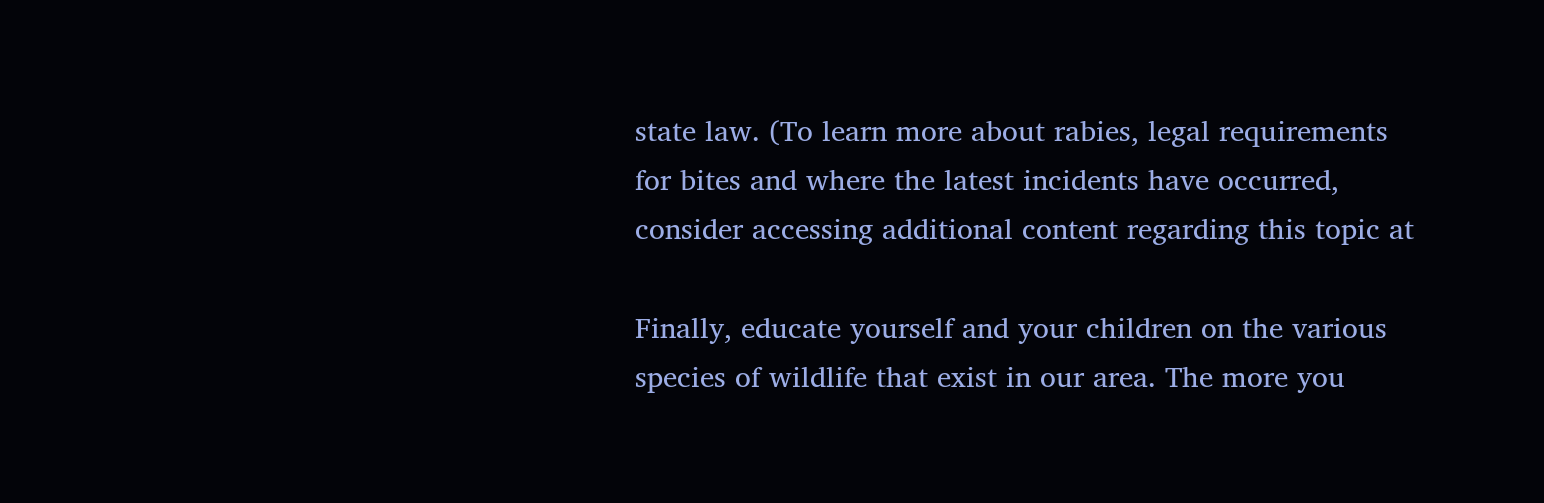state law. (To learn more about rabies, legal requirements for bites and where the latest incidents have occurred, consider accessing additional content regarding this topic at

Finally, educate yourself and your children on the various species of wildlife that exist in our area. The more you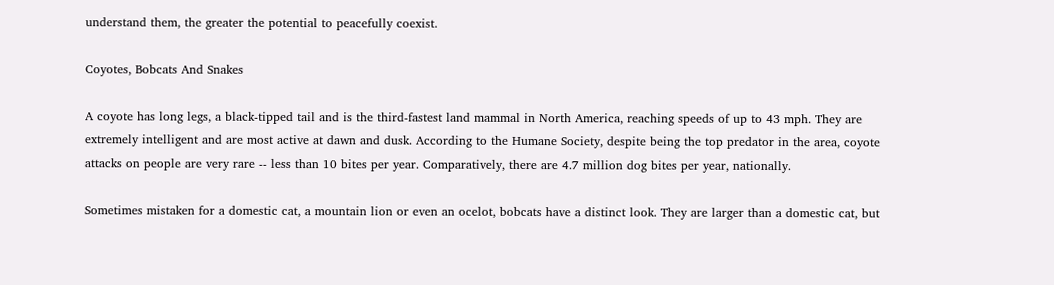understand them, the greater the potential to peacefully coexist.

Coyotes, Bobcats And Snakes

A coyote has long legs, a black-tipped tail and is the third-fastest land mammal in North America, reaching speeds of up to 43 mph. They are extremely intelligent and are most active at dawn and dusk. According to the Humane Society, despite being the top predator in the area, coyote attacks on people are very rare -- less than 10 bites per year. Comparatively, there are 4.7 million dog bites per year, nationally.

Sometimes mistaken for a domestic cat, a mountain lion or even an ocelot, bobcats have a distinct look. They are larger than a domestic cat, but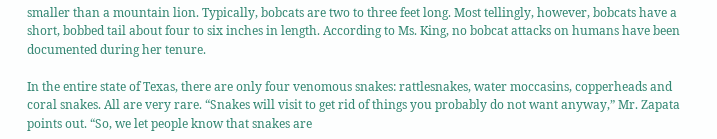smaller than a mountain lion. Typically, bobcats are two to three feet long. Most tellingly, however, bobcats have a short, bobbed tail about four to six inches in length. According to Ms. King, no bobcat attacks on humans have been documented during her tenure.

In the entire state of Texas, there are only four venomous snakes: rattlesnakes, water moccasins, copperheads and coral snakes. All are very rare. “Snakes will visit to get rid of things you probably do not want anyway,” Mr. Zapata points out. “So, we let people know that snakes are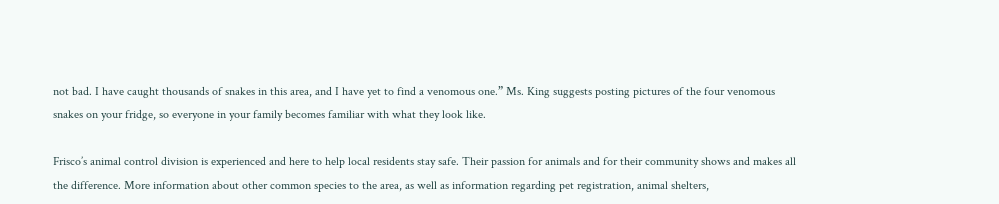not bad. I have caught thousands of snakes in this area, and I have yet to find a venomous one.” Ms. King suggests posting pictures of the four venomous snakes on your fridge, so everyone in your family becomes familiar with what they look like.

Frisco’s animal control division is experienced and here to help local residents stay safe. Their passion for animals and for their community shows and makes all the difference. More information about other common species to the area, as well as information regarding pet registration, animal shelters,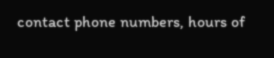contact phone numbers, hours of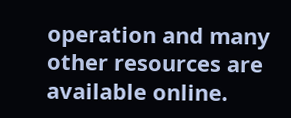operation and many other resources are available online.